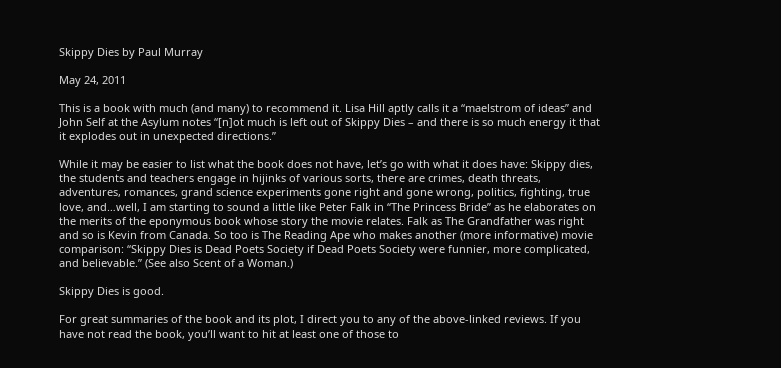Skippy Dies by Paul Murray

May 24, 2011

This is a book with much (and many) to recommend it. Lisa Hill aptly calls it a “maelstrom of ideas” and John Self at the Asylum notes “[n]ot much is left out of Skippy Dies – and there is so much energy it that it explodes out in unexpected directions.”

While it may be easier to list what the book does not have, let’s go with what it does have: Skippy dies, the students and teachers engage in hijinks of various sorts, there are crimes, death threats, adventures, romances, grand science experiments gone right and gone wrong, politics, fighting, true love, and…well, I am starting to sound a little like Peter Falk in “The Princess Bride” as he elaborates on the merits of the eponymous book whose story the movie relates. Falk as The Grandfather was right and so is Kevin from Canada. So too is The Reading Ape who makes another (more informative) movie comparison: “Skippy Dies is Dead Poets Society if Dead Poets Society were funnier, more complicated, and believable.” (See also Scent of a Woman.)

Skippy Dies is good.

For great summaries of the book and its plot, I direct you to any of the above-linked reviews. If you have not read the book, you’ll want to hit at least one of those to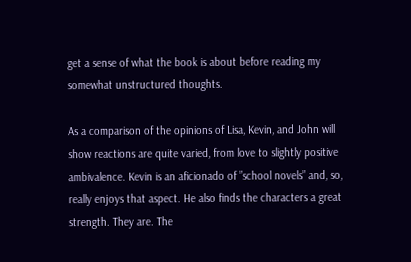get a sense of what the book is about before reading my somewhat unstructured thoughts.

As a comparison of the opinions of Lisa, Kevin, and John will show reactions are quite varied, from love to slightly positive ambivalence. Kevin is an aficionado of ”school novels” and, so, really enjoys that aspect. He also finds the characters a great strength. They are. The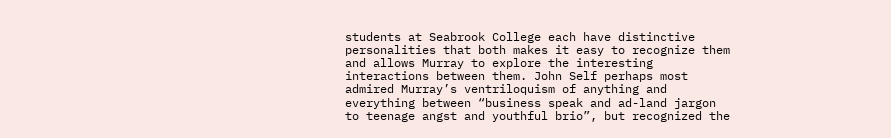students at Seabrook College each have distinctive personalities that both makes it easy to recognize them and allows Murray to explore the interesting interactions between them. John Self perhaps most admired Murray’s ventriloquism of anything and everything between “business speak and ad-land jargon to teenage angst and youthful brio”, but recognized the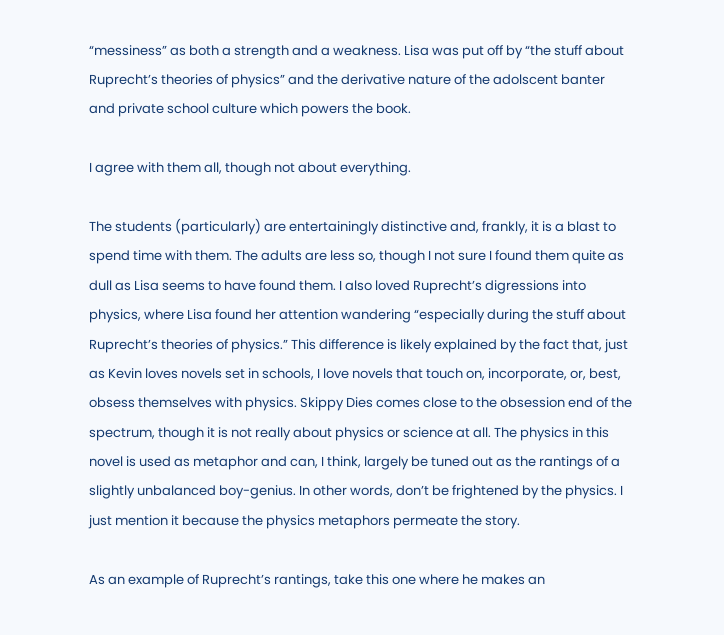“messiness” as both a strength and a weakness. Lisa was put off by “the stuff about Ruprecht’s theories of physics” and the derivative nature of the adolscent banter and private school culture which powers the book.

I agree with them all, though not about everything.

The students (particularly) are entertainingly distinctive and, frankly, it is a blast to spend time with them. The adults are less so, though I not sure I found them quite as dull as Lisa seems to have found them. I also loved Ruprecht’s digressions into physics, where Lisa found her attention wandering “especially during the stuff about Ruprecht’s theories of physics.” This difference is likely explained by the fact that, just as Kevin loves novels set in schools, I love novels that touch on, incorporate, or, best, obsess themselves with physics. Skippy Dies comes close to the obsession end of the spectrum, though it is not really about physics or science at all. The physics in this novel is used as metaphor and can, I think, largely be tuned out as the rantings of a slightly unbalanced boy-genius. In other words, don’t be frightened by the physics. I just mention it because the physics metaphors permeate the story.

As an example of Ruprecht’s rantings, take this one where he makes an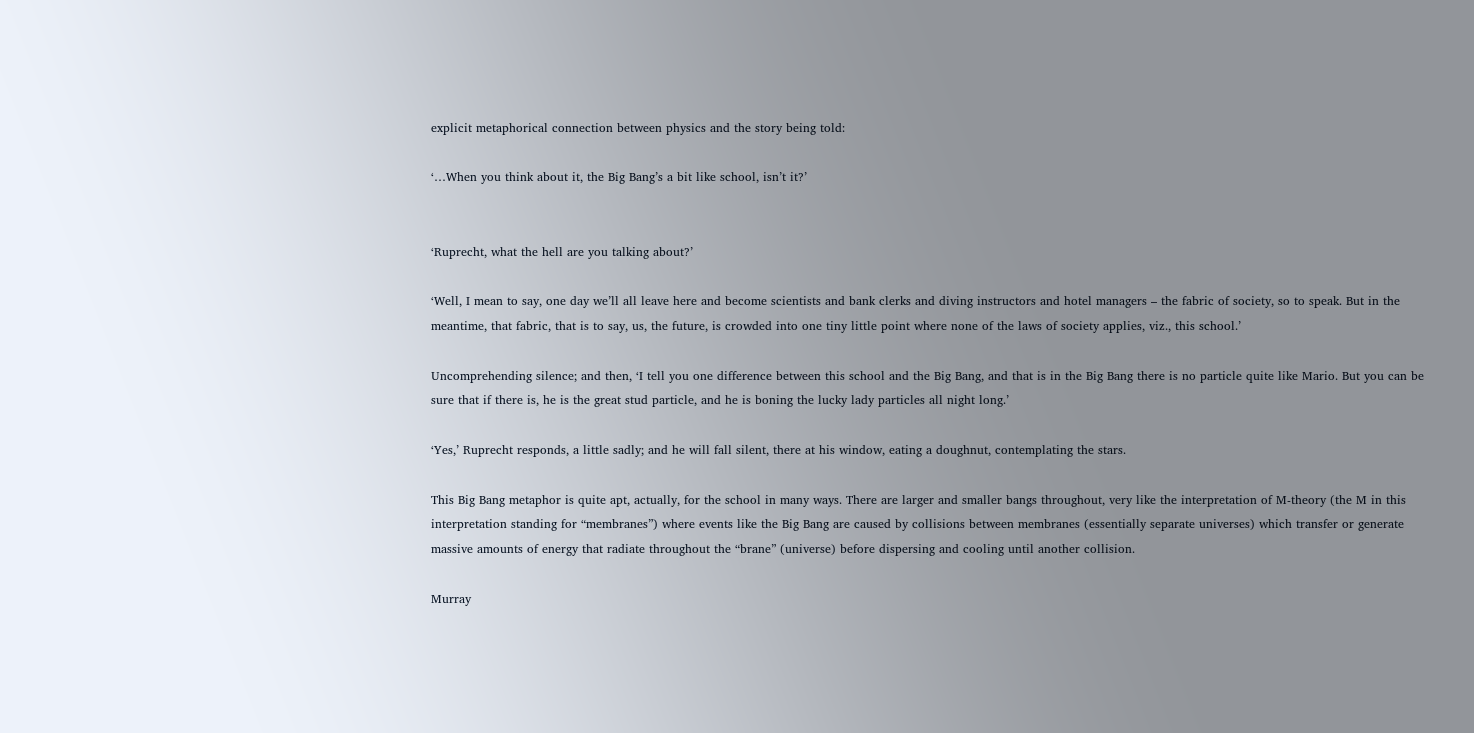explicit metaphorical connection between physics and the story being told:

‘…When you think about it, the Big Bang’s a bit like school, isn’t it?’


‘Ruprecht, what the hell are you talking about?’

‘Well, I mean to say, one day we’ll all leave here and become scientists and bank clerks and diving instructors and hotel managers – the fabric of society, so to speak. But in the meantime, that fabric, that is to say, us, the future, is crowded into one tiny little point where none of the laws of society applies, viz., this school.’

Uncomprehending silence; and then, ‘I tell you one difference between this school and the Big Bang, and that is in the Big Bang there is no particle quite like Mario. But you can be sure that if there is, he is the great stud particle, and he is boning the lucky lady particles all night long.’

‘Yes,’ Ruprecht responds, a little sadly; and he will fall silent, there at his window, eating a doughnut, contemplating the stars.

This Big Bang metaphor is quite apt, actually, for the school in many ways. There are larger and smaller bangs throughout, very like the interpretation of M-theory (the M in this interpretation standing for “membranes”) where events like the Big Bang are caused by collisions between membranes (essentially separate universes) which transfer or generate massive amounts of energy that radiate throughout the “brane” (universe) before dispersing and cooling until another collision.

Murray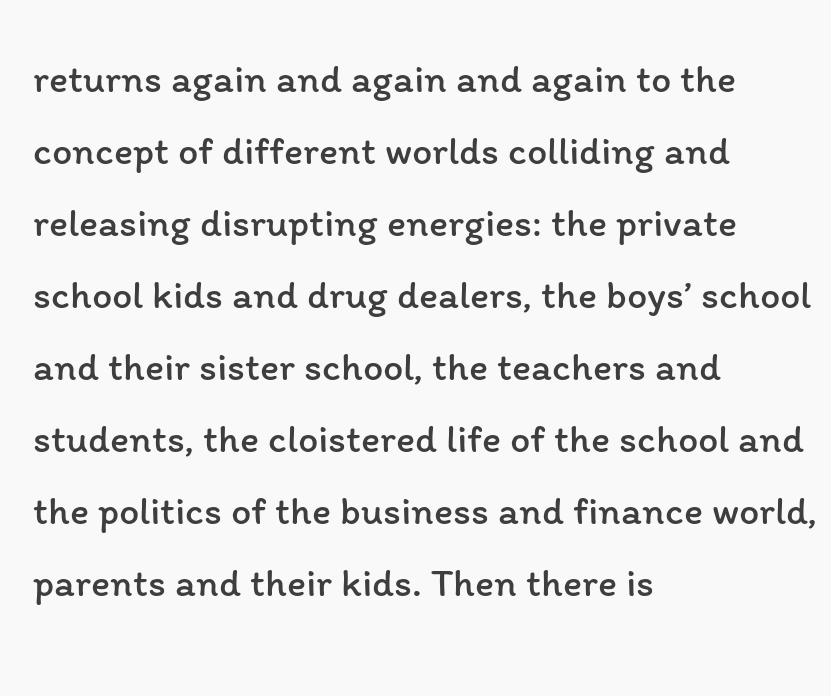returns again and again and again to the concept of different worlds colliding and releasing disrupting energies: the private school kids and drug dealers, the boys’ school and their sister school, the teachers and students, the cloistered life of the school and the politics of the business and finance world, parents and their kids. Then there is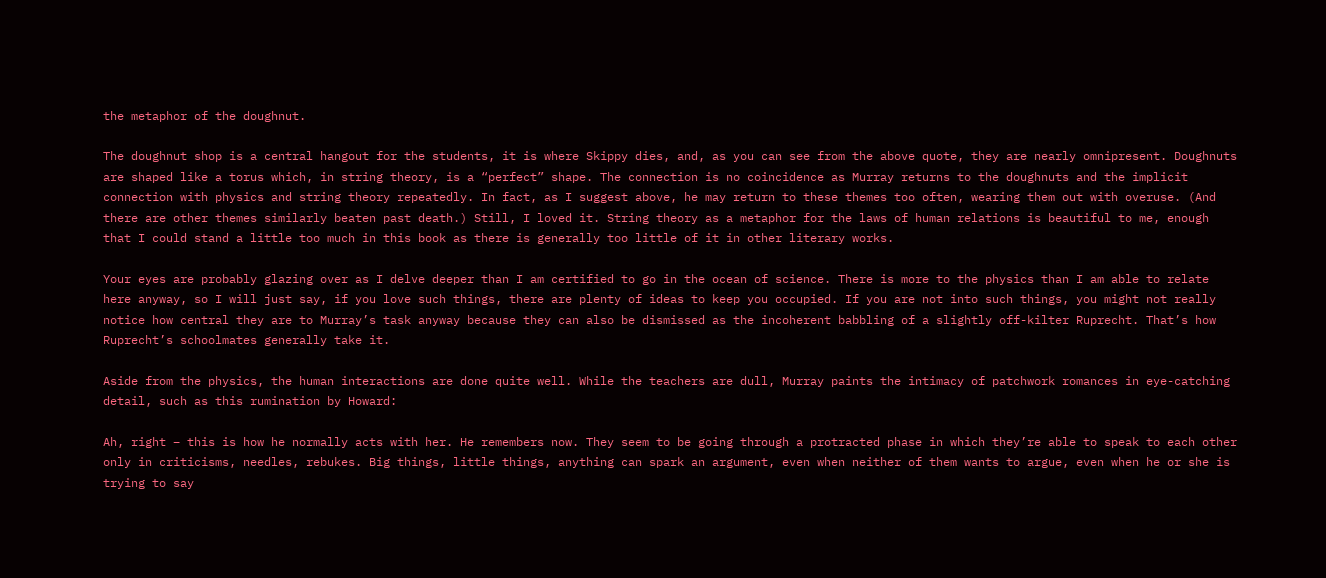the metaphor of the doughnut.

The doughnut shop is a central hangout for the students, it is where Skippy dies, and, as you can see from the above quote, they are nearly omnipresent. Doughnuts are shaped like a torus which, in string theory, is a “perfect” shape. The connection is no coincidence as Murray returns to the doughnuts and the implicit connection with physics and string theory repeatedly. In fact, as I suggest above, he may return to these themes too often, wearing them out with overuse. (And there are other themes similarly beaten past death.) Still, I loved it. String theory as a metaphor for the laws of human relations is beautiful to me, enough that I could stand a little too much in this book as there is generally too little of it in other literary works.

Your eyes are probably glazing over as I delve deeper than I am certified to go in the ocean of science. There is more to the physics than I am able to relate here anyway, so I will just say, if you love such things, there are plenty of ideas to keep you occupied. If you are not into such things, you might not really notice how central they are to Murray’s task anyway because they can also be dismissed as the incoherent babbling of a slightly off-kilter Ruprecht. That’s how Ruprecht’s schoolmates generally take it.

Aside from the physics, the human interactions are done quite well. While the teachers are dull, Murray paints the intimacy of patchwork romances in eye-catching detail, such as this rumination by Howard:

Ah, right – this is how he normally acts with her. He remembers now. They seem to be going through a protracted phase in which they’re able to speak to each other only in criticisms, needles, rebukes. Big things, little things, anything can spark an argument, even when neither of them wants to argue, even when he or she is trying to say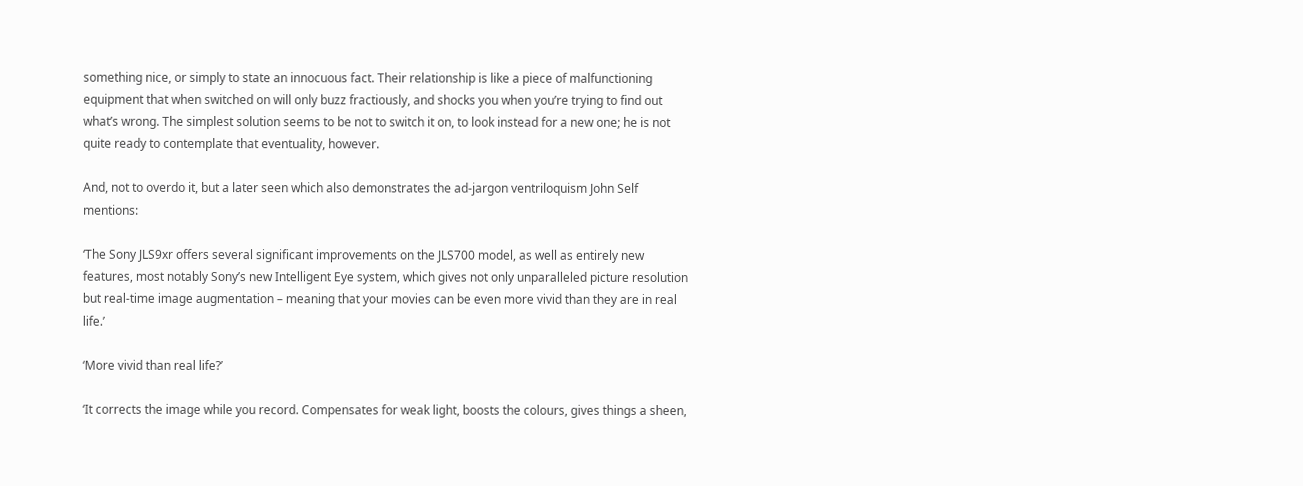something nice, or simply to state an innocuous fact. Their relationship is like a piece of malfunctioning equipment that when switched on will only buzz fractiously, and shocks you when you’re trying to find out what’s wrong. The simplest solution seems to be not to switch it on, to look instead for a new one; he is not quite ready to contemplate that eventuality, however.

And, not to overdo it, but a later seen which also demonstrates the ad-jargon ventriloquism John Self mentions:

‘The Sony JLS9xr offers several significant improvements on the JLS700 model, as well as entirely new features, most notably Sony’s new Intelligent Eye system, which gives not only unparalleled picture resolution but real-time image augmentation – meaning that your movies can be even more vivid than they are in real life.’

‘More vivid than real life?’

‘It corrects the image while you record. Compensates for weak light, boosts the colours, gives things a sheen,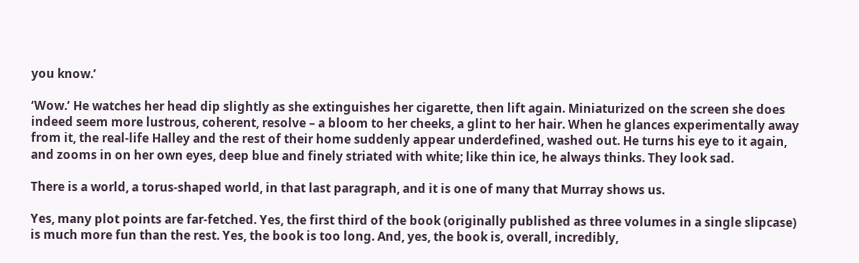you know.’

‘Wow.’ He watches her head dip slightly as she extinguishes her cigarette, then lift again. Miniaturized on the screen she does indeed seem more lustrous, coherent, resolve – a bloom to her cheeks, a glint to her hair. When he glances experimentally away from it, the real-life Halley and the rest of their home suddenly appear underdefined, washed out. He turns his eye to it again, and zooms in on her own eyes, deep blue and finely striated with white; like thin ice, he always thinks. They look sad.

There is a world, a torus-shaped world, in that last paragraph, and it is one of many that Murray shows us.

Yes, many plot points are far-fetched. Yes, the first third of the book (originally published as three volumes in a single slipcase) is much more fun than the rest. Yes, the book is too long. And, yes, the book is, overall, incredibly,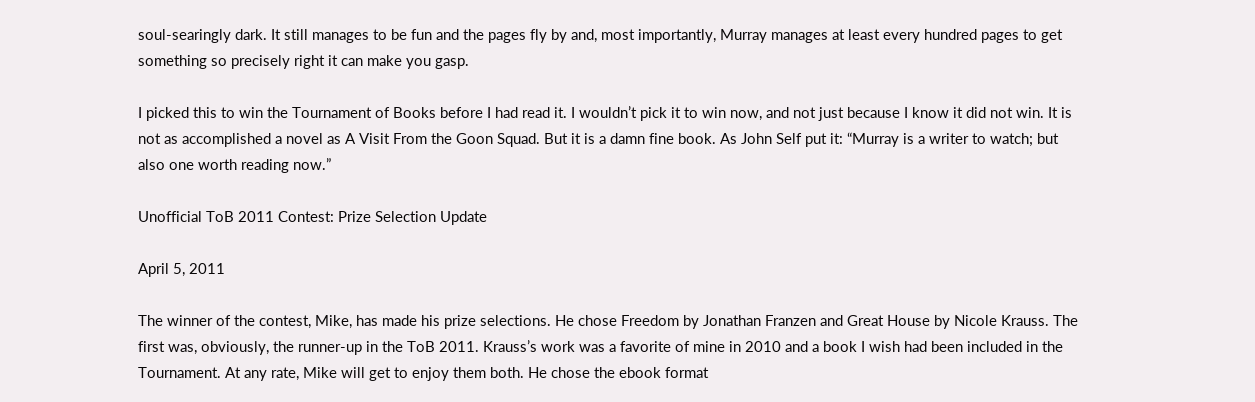soul-searingly dark. It still manages to be fun and the pages fly by and, most importantly, Murray manages at least every hundred pages to get something so precisely right it can make you gasp.

I picked this to win the Tournament of Books before I had read it. I wouldn’t pick it to win now, and not just because I know it did not win. It is not as accomplished a novel as A Visit From the Goon Squad. But it is a damn fine book. As John Self put it: “Murray is a writer to watch; but also one worth reading now.”

Unofficial ToB 2011 Contest: Prize Selection Update

April 5, 2011

The winner of the contest, Mike, has made his prize selections. He chose Freedom by Jonathan Franzen and Great House by Nicole Krauss. The first was, obviously, the runner-up in the ToB 2011. Krauss’s work was a favorite of mine in 2010 and a book I wish had been included in the Tournament. At any rate, Mike will get to enjoy them both. He chose the ebook format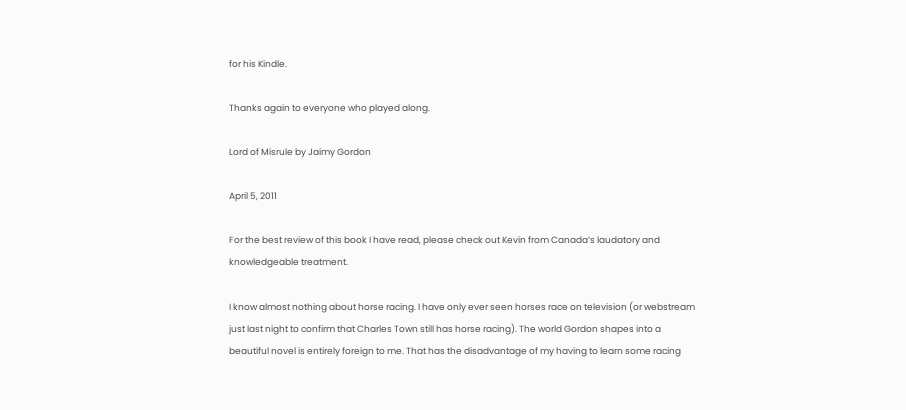for his Kindle.

Thanks again to everyone who played along.

Lord of Misrule by Jaimy Gordon

April 5, 2011

For the best review of this book I have read, please check out Kevin from Canada’s laudatory and knowledgeable treatment.

I know almost nothing about horse racing. I have only ever seen horses race on television (or webstream just last night to confirm that Charles Town still has horse racing). The world Gordon shapes into a beautiful novel is entirely foreign to me. That has the disadvantage of my having to learn some racing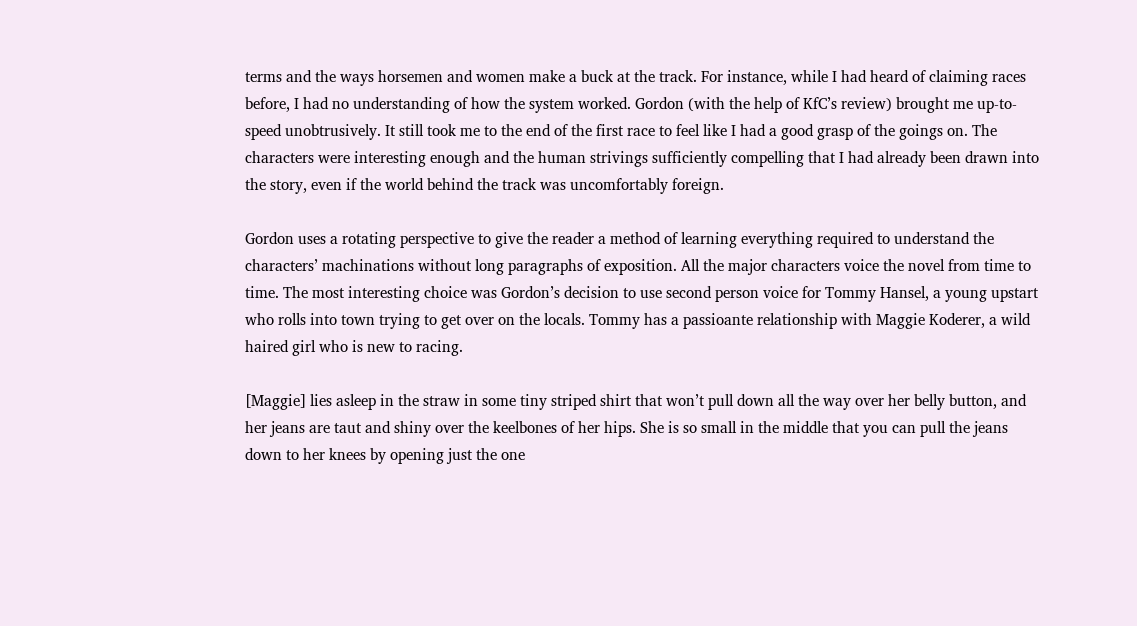terms and the ways horsemen and women make a buck at the track. For instance, while I had heard of claiming races before, I had no understanding of how the system worked. Gordon (with the help of KfC’s review) brought me up-to-speed unobtrusively. It still took me to the end of the first race to feel like I had a good grasp of the goings on. The characters were interesting enough and the human strivings sufficiently compelling that I had already been drawn into the story, even if the world behind the track was uncomfortably foreign.

Gordon uses a rotating perspective to give the reader a method of learning everything required to understand the characters’ machinations without long paragraphs of exposition. All the major characters voice the novel from time to time. The most interesting choice was Gordon’s decision to use second person voice for Tommy Hansel, a young upstart who rolls into town trying to get over on the locals. Tommy has a passioante relationship with Maggie Koderer, a wild haired girl who is new to racing.

[Maggie] lies asleep in the straw in some tiny striped shirt that won’t pull down all the way over her belly button, and her jeans are taut and shiny over the keelbones of her hips. She is so small in the middle that you can pull the jeans down to her knees by opening just the one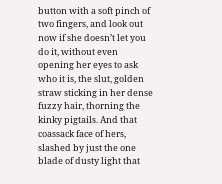button with a soft pinch of two fingers, and look out now if she doesn’t let you do it, without even opening her eyes to ask who it is, the slut, golden straw sticking in her dense fuzzy hair, thorning the kinky pigtails. And that coassack face of hers, slashed by just the one blade of dusty light that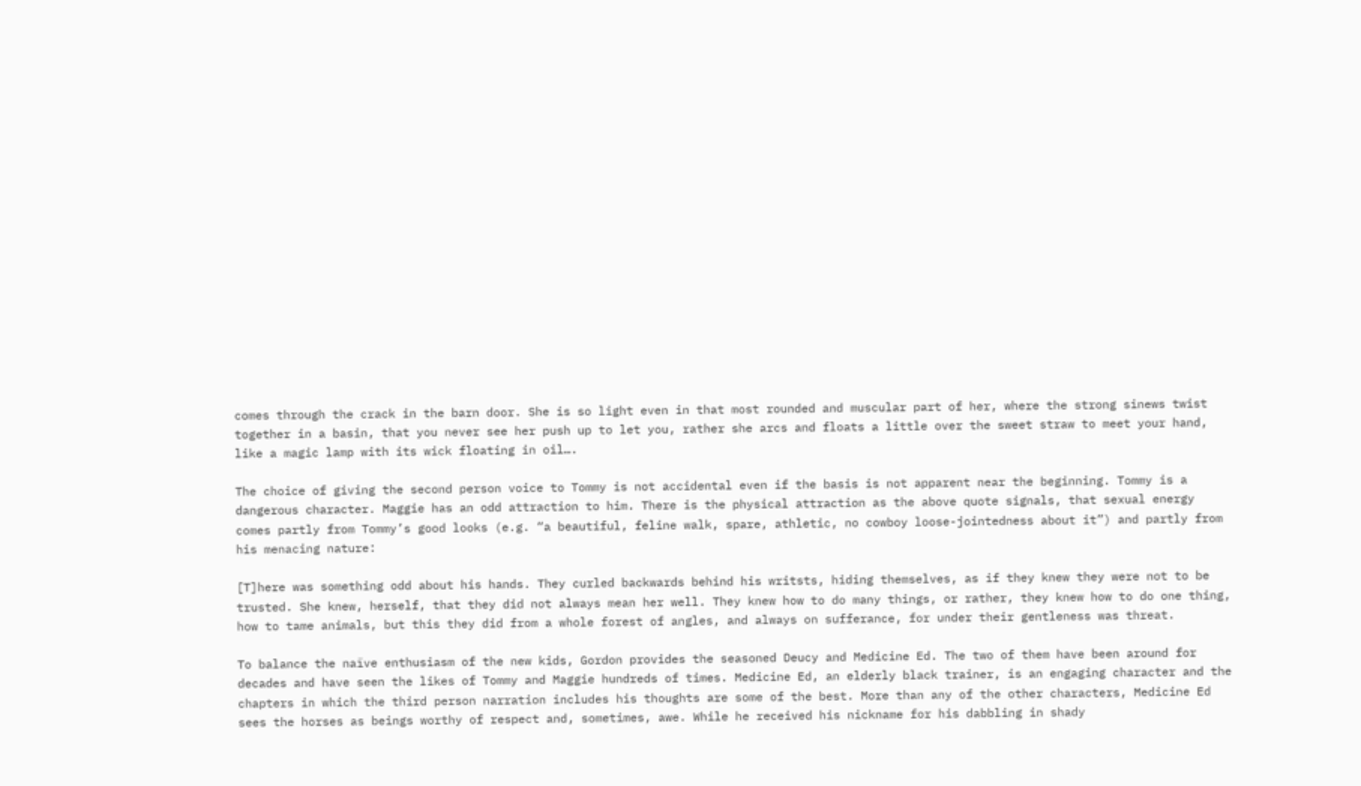comes through the crack in the barn door. She is so light even in that most rounded and muscular part of her, where the strong sinews twist together in a basin, that you never see her push up to let you, rather she arcs and floats a little over the sweet straw to meet your hand, like a magic lamp with its wick floating in oil….

The choice of giving the second person voice to Tommy is not accidental even if the basis is not apparent near the beginning. Tommy is a dangerous character. Maggie has an odd attraction to him. There is the physical attraction as the above quote signals, that sexual energy comes partly from Tommy’s good looks (e.g. “a beautiful, feline walk, spare, athletic, no cowboy loose-jointedness about it”) and partly from his menacing nature:

[T]here was something odd about his hands. They curled backwards behind his writsts, hiding themselves, as if they knew they were not to be trusted. She knew, herself, that they did not always mean her well. They knew how to do many things, or rather, they knew how to do one thing, how to tame animals, but this they did from a whole forest of angles, and always on sufferance, for under their gentleness was threat.

To balance the naïve enthusiasm of the new kids, Gordon provides the seasoned Deucy and Medicine Ed. The two of them have been around for decades and have seen the likes of Tommy and Maggie hundreds of times. Medicine Ed, an elderly black trainer, is an engaging character and the chapters in which the third person narration includes his thoughts are some of the best. More than any of the other characters, Medicine Ed sees the horses as beings worthy of respect and, sometimes, awe. While he received his nickname for his dabbling in shady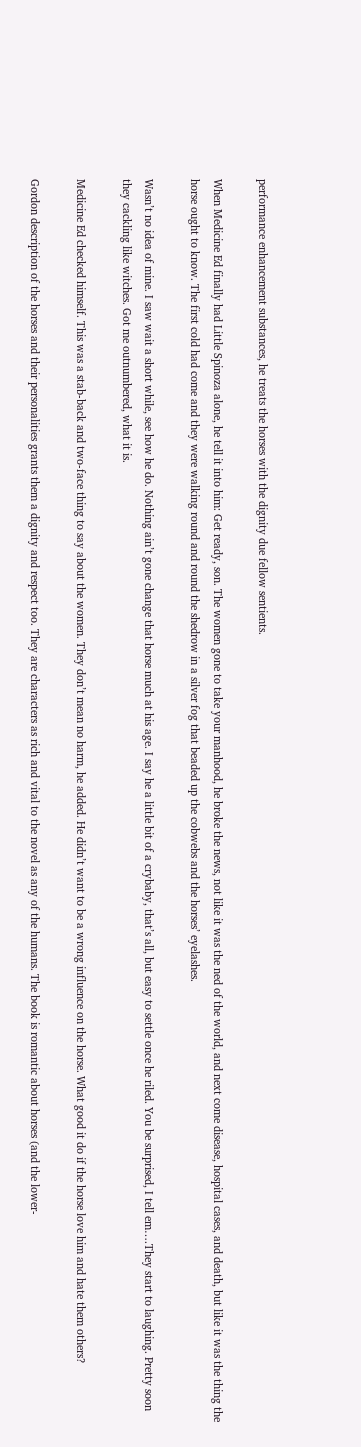performance enhancement substances, he treats the horses with the dignity due fellow sentients.

When Medicine Ed finally had Little Spinoza alone, he tell it into him: Get ready, son. The women gone to take your manhood, he broke the news, not like it was the ned of the world, and next come disease, hospital cases, and death, but like it was the thing the horse ought to know. The first cold had come and they were walking round and round the shedrow in a silver fog that beaded up the cobwebs and the horses’ eyelashes.

Wasn’t no idea of mine. I saw wait a short while, see how he do. Nothing ain’t gone change that horse much at his age. I say he a little bit of a crybaby, that’s all, but easy to settle once he riled. You be surprised, I tell em….They start to laughing. Pretty soon they cackling like witches. Got me outnumbered, what it is.

Medicine Ed checked himself. This was a stab-back and two-face thing to say about the women. They don’t mean no harm, he added. He didn’t want to be a wrong influence on the horse. What good it do if the horse love him and hate them others?

Gordon description of the horses and their personalities grants them a dignity and respect too. They are characters as rich and vital to the novel as any of the humans. The book is romantic about horses (and the lower-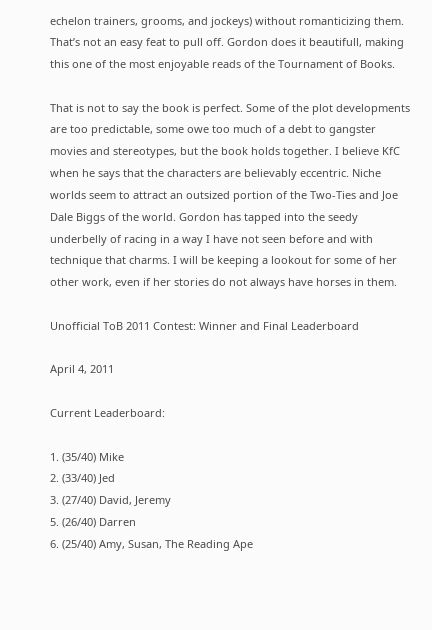echelon trainers, grooms, and jockeys) without romanticizing them. That’s not an easy feat to pull off. Gordon does it beautifull, making this one of the most enjoyable reads of the Tournament of Books.

That is not to say the book is perfect. Some of the plot developments are too predictable, some owe too much of a debt to gangster movies and stereotypes, but the book holds together. I believe KfC when he says that the characters are believably eccentric. Niche worlds seem to attract an outsized portion of the Two-Ties and Joe Dale Biggs of the world. Gordon has tapped into the seedy underbelly of racing in a way I have not seen before and with technique that charms. I will be keeping a lookout for some of her other work, even if her stories do not always have horses in them.

Unofficial ToB 2011 Contest: Winner and Final Leaderboard

April 4, 2011

Current Leaderboard:

1. (35/40) Mike
2. (33/40) Jed
3. (27/40) David, Jeremy
5. (26/40) Darren
6. (25/40) Amy, Susan, The Reading Ape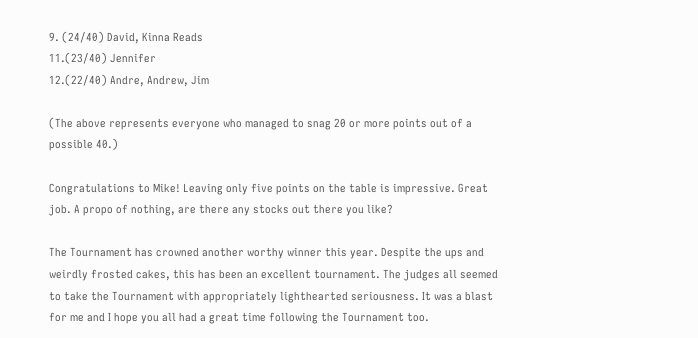9. (24/40) David, Kinna Reads
11.(23/40) Jennifer
12.(22/40) Andre, Andrew, Jim

(The above represents everyone who managed to snag 20 or more points out of a possible 40.)

Congratulations to Mike! Leaving only five points on the table is impressive. Great job. A propo of nothing, are there any stocks out there you like?

The Tournament has crowned another worthy winner this year. Despite the ups and weirdly frosted cakes, this has been an excellent tournament. The judges all seemed to take the Tournament with appropriately lighthearted seriousness. It was a blast for me and I hope you all had a great time following the Tournament too.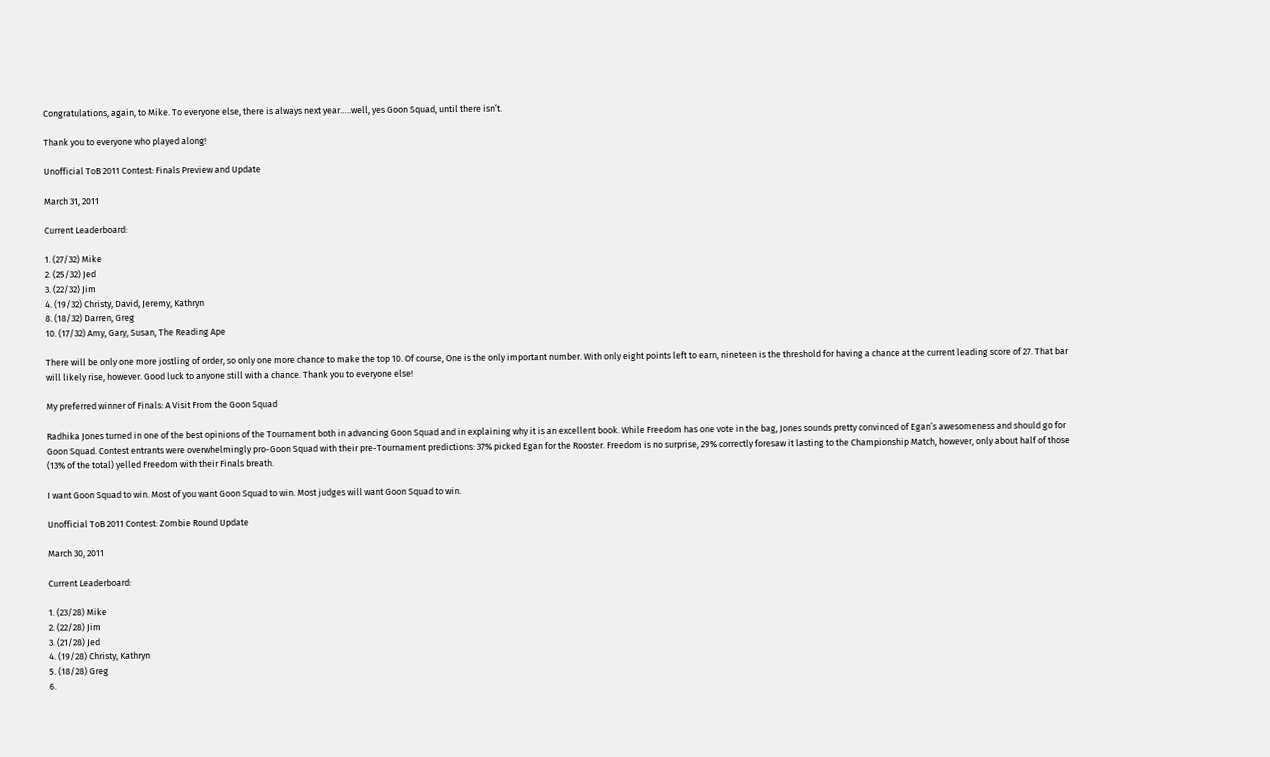Congratulations, again, to Mike. To everyone else, there is always next year…..well, yes Goon Squad, until there isn’t.

Thank you to everyone who played along!

Unofficial ToB 2011 Contest: Finals Preview and Update

March 31, 2011

Current Leaderboard:

1. (27/32) Mike
2. (25/32) Jed
3. (22/32) Jim
4. (19/32) Christy, David, Jeremy, Kathryn
8. (18/32) Darren, Greg
10. (17/32) Amy, Gary, Susan, The Reading Ape

There will be only one more jostling of order, so only one more chance to make the top 10. Of course, One is the only important number. With only eight points left to earn, nineteen is the threshold for having a chance at the current leading score of 27. That bar will likely rise, however. Good luck to anyone still with a chance. Thank you to everyone else!

My preferred winner of Finals: A Visit From the Goon Squad

Radhika Jones turned in one of the best opinions of the Tournament both in advancing Goon Squad and in explaining why it is an excellent book. While Freedom has one vote in the bag, Jones sounds pretty convinced of Egan’s awesomeness and should go for Goon Squad. Contest entrants were overwhelmingly pro-Goon Squad with their pre-Tournament predictions: 37% picked Egan for the Rooster. Freedom is no surprise, 29% correctly foresaw it lasting to the Championship Match, however, only about half of those (13% of the total) yelled Freedom with their Finals breath.

I want Goon Squad to win. Most of you want Goon Squad to win. Most judges will want Goon Squad to win.

Unofficial ToB 2011 Contest: Zombie Round Update

March 30, 2011

Current Leaderboard:

1. (23/28) Mike
2. (22/28) Jim
3. (21/28) Jed
4. (19/28) Christy, Kathryn
5. (18/28) Greg
6.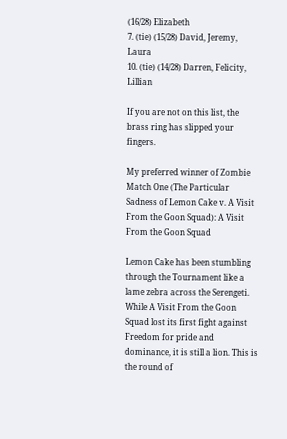(16/28) Elizabeth
7. (tie) (15/28) David, Jeremy, Laura
10. (tie) (14/28) Darren, Felicity, Lillian

If you are not on this list, the brass ring has slipped your fingers.

My preferred winner of Zombie Match One (The Particular Sadness of Lemon Cake v. A Visit From the Goon Squad): A Visit From the Goon Squad

Lemon Cake has been stumbling through the Tournament like a lame zebra across the Serengeti. While A Visit From the Goon Squad lost its first fight against Freedom for pride and dominance, it is still a lion. This is the round of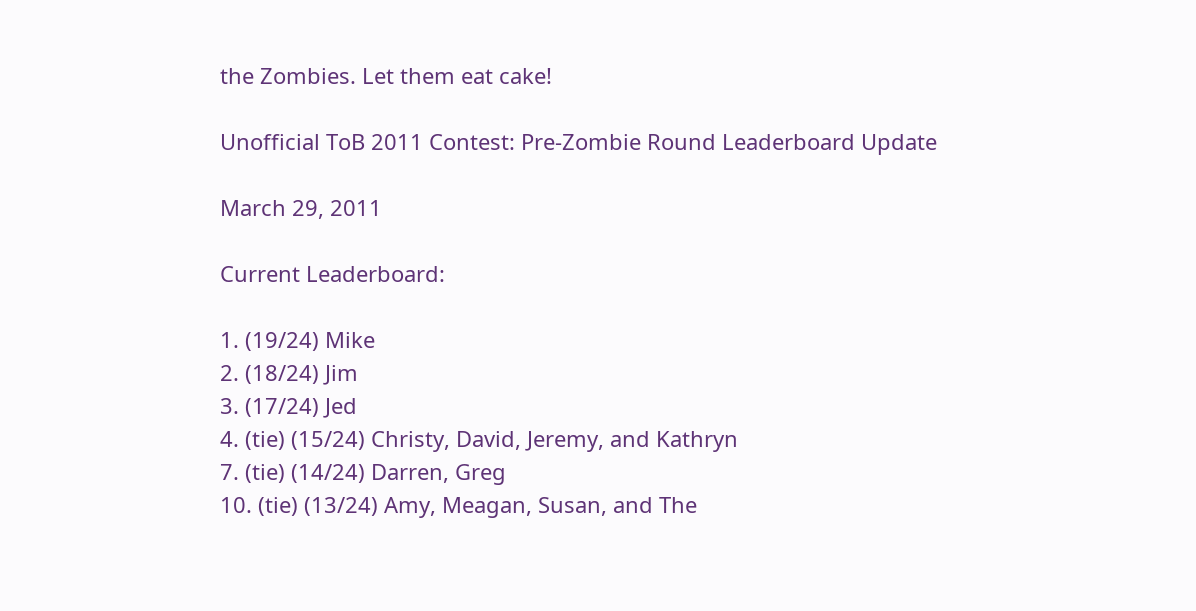the Zombies. Let them eat cake!

Unofficial ToB 2011 Contest: Pre-Zombie Round Leaderboard Update

March 29, 2011

Current Leaderboard:

1. (19/24) Mike
2. (18/24) Jim
3. (17/24) Jed
4. (tie) (15/24) Christy, David, Jeremy, and Kathryn
7. (tie) (14/24) Darren, Greg
10. (tie) (13/24) Amy, Meagan, Susan, and The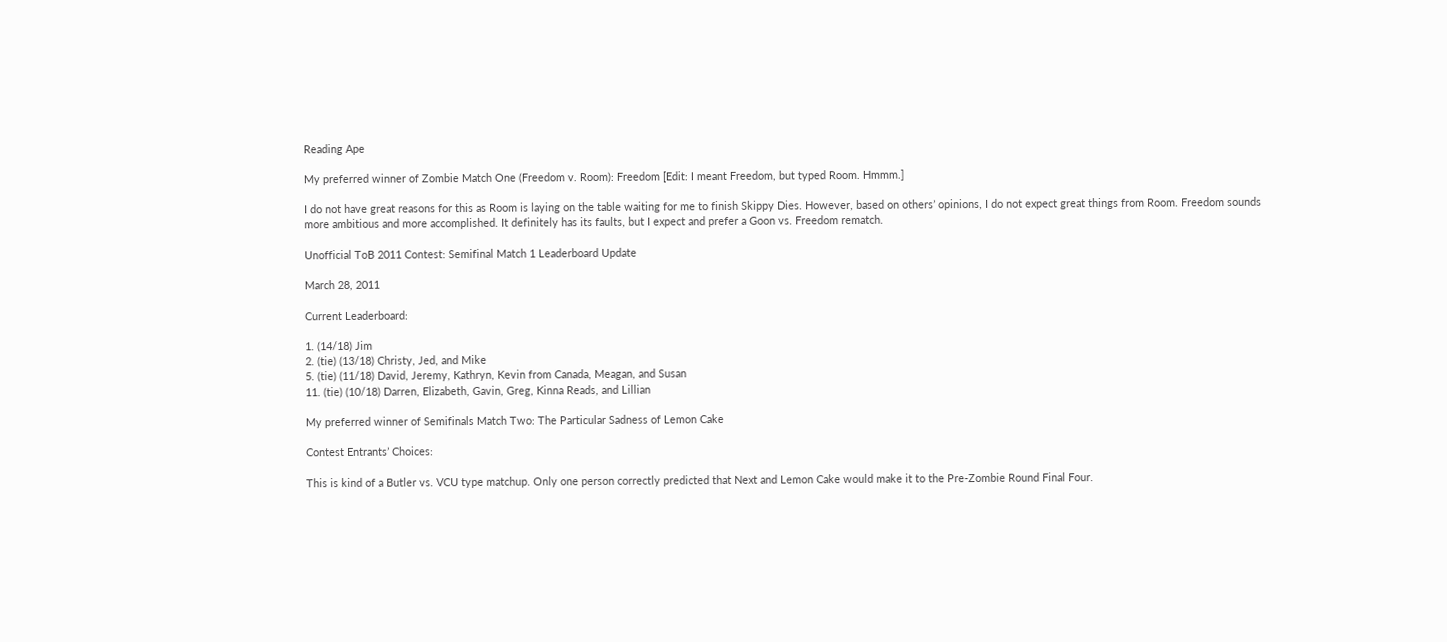Reading Ape

My preferred winner of Zombie Match One (Freedom v. Room): Freedom [Edit: I meant Freedom, but typed Room. Hmmm.]

I do not have great reasons for this as Room is laying on the table waiting for me to finish Skippy Dies. However, based on others’ opinions, I do not expect great things from Room. Freedom sounds more ambitious and more accomplished. It definitely has its faults, but I expect and prefer a Goon vs. Freedom rematch.

Unofficial ToB 2011 Contest: Semifinal Match 1 Leaderboard Update

March 28, 2011

Current Leaderboard:

1. (14/18) Jim
2. (tie) (13/18) Christy, Jed, and Mike
5. (tie) (11/18) David, Jeremy, Kathryn, Kevin from Canada, Meagan, and Susan
11. (tie) (10/18) Darren, Elizabeth, Gavin, Greg, Kinna Reads, and Lillian

My preferred winner of Semifinals Match Two: The Particular Sadness of Lemon Cake

Contest Entrants’ Choices:

This is kind of a Butler vs. VCU type matchup. Only one person correctly predicted that Next and Lemon Cake would make it to the Pre-Zombie Round Final Four.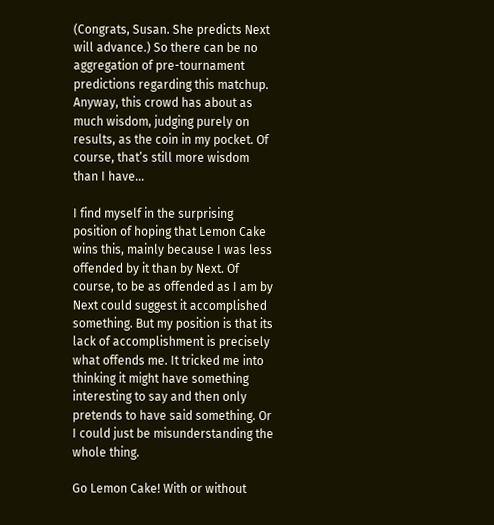(Congrats, Susan. She predicts Next will advance.) So there can be no aggregation of pre-tournament predictions regarding this matchup. Anyway, this crowd has about as much wisdom, judging purely on results, as the coin in my pocket. Of course, that’s still more wisdom than I have…

I find myself in the surprising position of hoping that Lemon Cake wins this, mainly because I was less offended by it than by Next. Of course, to be as offended as I am by Next could suggest it accomplished something. But my position is that its lack of accomplishment is precisely what offends me. It tricked me into thinking it might have something interesting to say and then only pretends to have said something. Or I could just be misunderstanding the whole thing.

Go Lemon Cake! With or without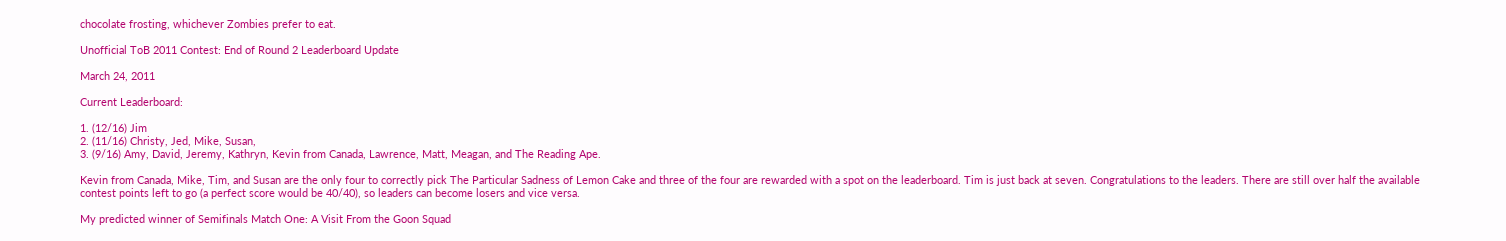chocolate frosting, whichever Zombies prefer to eat.

Unofficial ToB 2011 Contest: End of Round 2 Leaderboard Update

March 24, 2011

Current Leaderboard:

1. (12/16) Jim
2. (11/16) Christy, Jed, Mike, Susan,
3. (9/16) Amy, David, Jeremy, Kathryn, Kevin from Canada, Lawrence, Matt, Meagan, and The Reading Ape.

Kevin from Canada, Mike, Tim, and Susan are the only four to correctly pick The Particular Sadness of Lemon Cake and three of the four are rewarded with a spot on the leaderboard. Tim is just back at seven. Congratulations to the leaders. There are still over half the available contest points left to go (a perfect score would be 40/40), so leaders can become losers and vice versa.

My predicted winner of Semifinals Match One: A Visit From the Goon Squad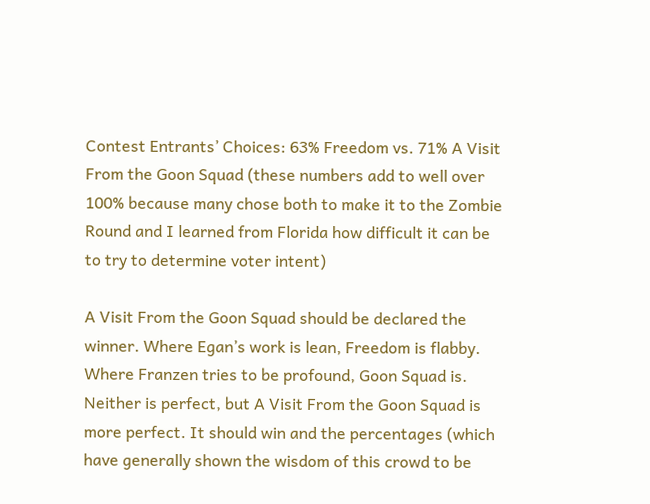Contest Entrants’ Choices: 63% Freedom vs. 71% A Visit From the Goon Squad (these numbers add to well over 100% because many chose both to make it to the Zombie Round and I learned from Florida how difficult it can be to try to determine voter intent)

A Visit From the Goon Squad should be declared the winner. Where Egan’s work is lean, Freedom is flabby. Where Franzen tries to be profound, Goon Squad is. Neither is perfect, but A Visit From the Goon Squad is more perfect. It should win and the percentages (which have generally shown the wisdom of this crowd to be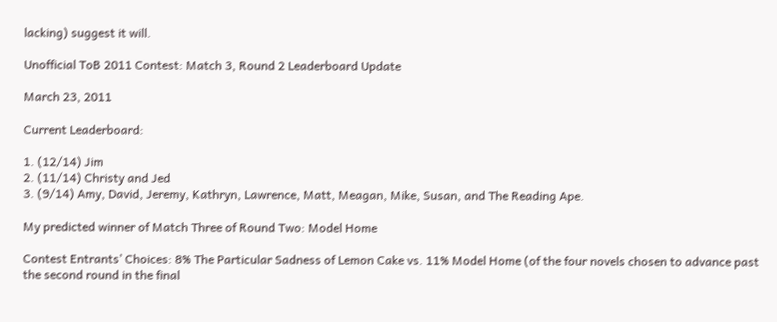lacking) suggest it will.

Unofficial ToB 2011 Contest: Match 3, Round 2 Leaderboard Update

March 23, 2011

Current Leaderboard:

1. (12/14) Jim
2. (11/14) Christy and Jed
3. (9/14) Amy, David, Jeremy, Kathryn, Lawrence, Matt, Meagan, Mike, Susan, and The Reading Ape.

My predicted winner of Match Three of Round Two: Model Home

Contest Entrants’ Choices: 8% The Particular Sadness of Lemon Cake vs. 11% Model Home (of the four novels chosen to advance past the second round in the final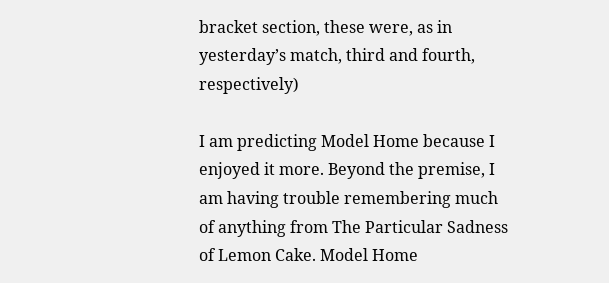bracket section, these were, as in yesterday’s match, third and fourth, respectively)

I am predicting Model Home because I enjoyed it more. Beyond the premise, I am having trouble remembering much of anything from The Particular Sadness of Lemon Cake. Model Home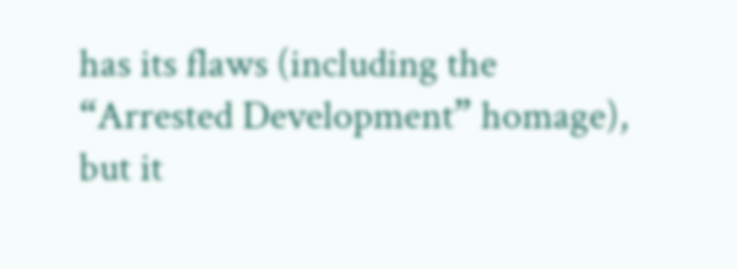has its flaws (including the “Arrested Development” homage), but it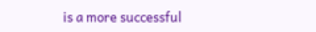is a more successful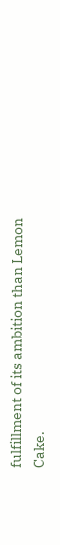fulfillment of its ambition than Lemon Cake.